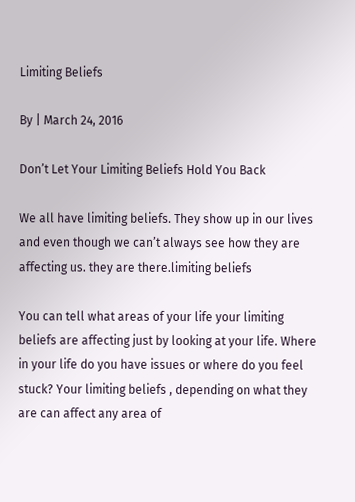Limiting Beliefs

By | March 24, 2016

Don’t Let Your Limiting Beliefs Hold You Back

We all have limiting beliefs. They show up in our lives and even though we can’t always see how they are affecting us. they are there.limiting beliefs

You can tell what areas of your life your limiting beliefs are affecting just by looking at your life. Where in your life do you have issues or where do you feel stuck? Your limiting beliefs , depending on what they are can affect any area of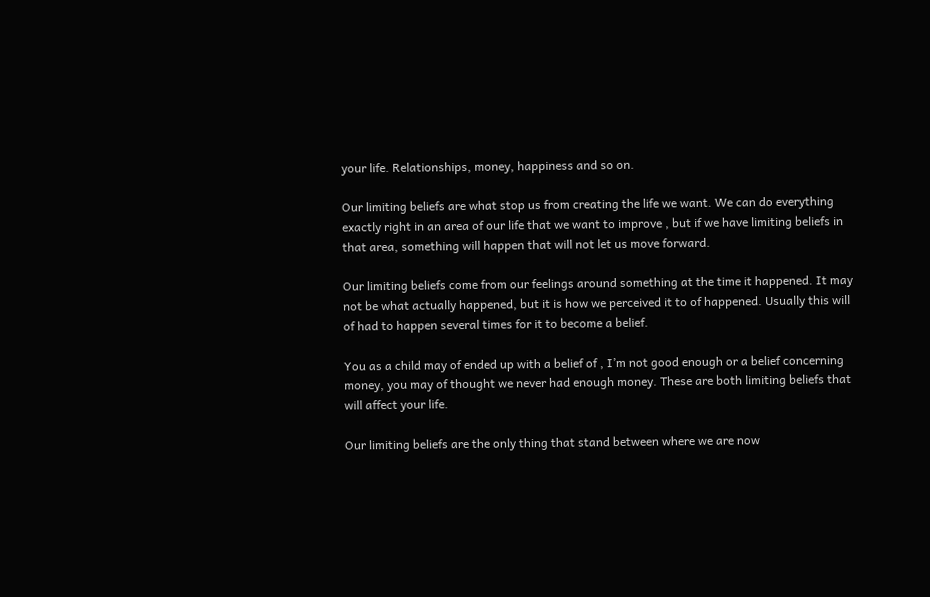your life. Relationships, money, happiness and so on.

Our limiting beliefs are what stop us from creating the life we want. We can do everything exactly right in an area of our life that we want to improve , but if we have limiting beliefs in that area, something will happen that will not let us move forward.

Our limiting beliefs come from our feelings around something at the time it happened. It may not be what actually happened, but it is how we perceived it to of happened. Usually this will of had to happen several times for it to become a belief.

You as a child may of ended up with a belief of , I’m not good enough or a belief concerning money, you may of thought we never had enough money. These are both limiting beliefs that will affect your life.

Our limiting beliefs are the only thing that stand between where we are now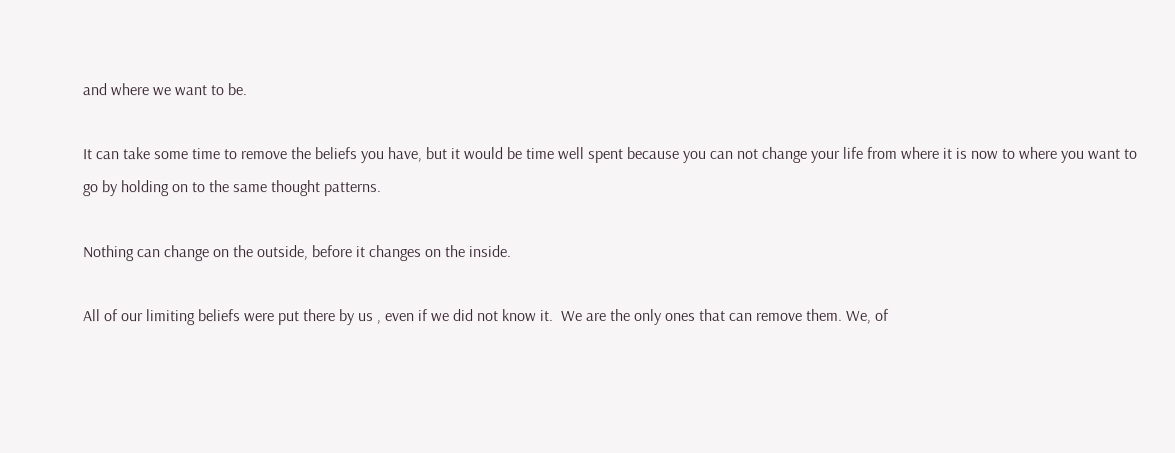and where we want to be.

It can take some time to remove the beliefs you have, but it would be time well spent because you can not change your life from where it is now to where you want to go by holding on to the same thought patterns.

Nothing can change on the outside, before it changes on the inside.

All of our limiting beliefs were put there by us , even if we did not know it.  We are the only ones that can remove them. We, of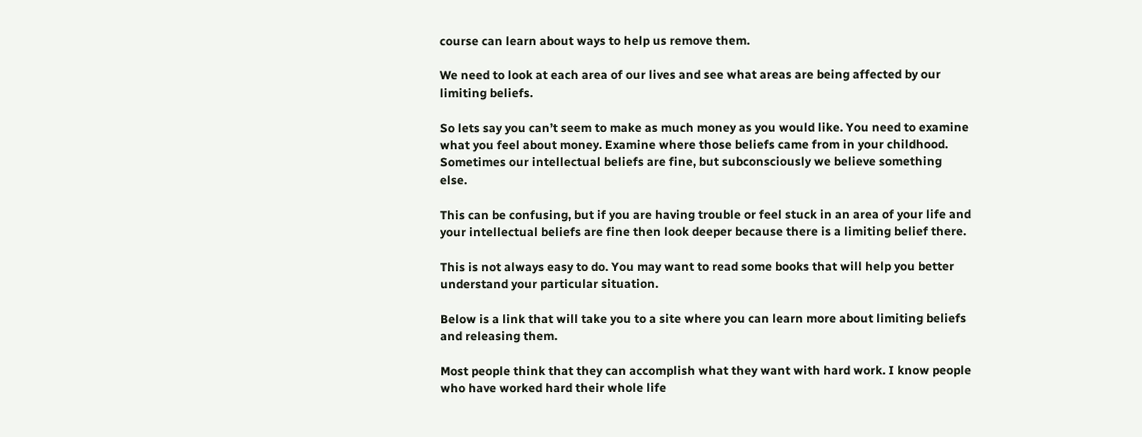course can learn about ways to help us remove them.

We need to look at each area of our lives and see what areas are being affected by our limiting beliefs.

So lets say you can’t seem to make as much money as you would like. You need to examine what you feel about money. Examine where those beliefs came from in your childhood.  Sometimes our intellectual beliefs are fine, but subconsciously we believe something else.

This can be confusing, but if you are having trouble or feel stuck in an area of your life and your intellectual beliefs are fine then look deeper because there is a limiting belief there.

This is not always easy to do. You may want to read some books that will help you better understand your particular situation.

Below is a link that will take you to a site where you can learn more about limiting beliefs and releasing them.

Most people think that they can accomplish what they want with hard work. I know people who have worked hard their whole life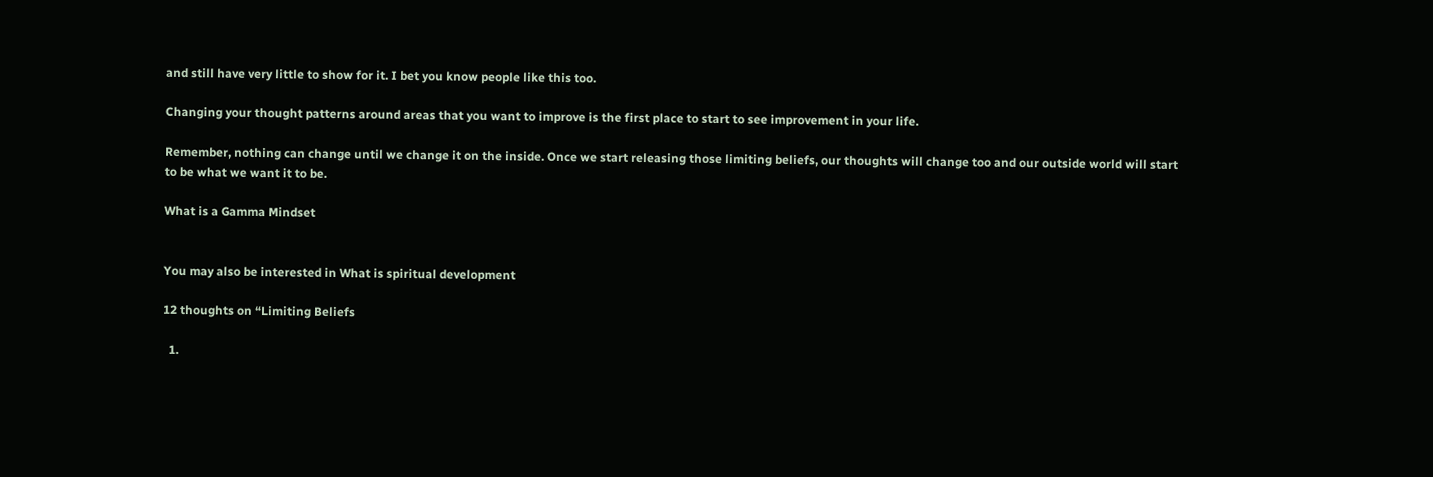and still have very little to show for it. I bet you know people like this too.

Changing your thought patterns around areas that you want to improve is the first place to start to see improvement in your life.

Remember, nothing can change until we change it on the inside. Once we start releasing those limiting beliefs, our thoughts will change too and our outside world will start to be what we want it to be.

What is a Gamma Mindset


You may also be interested in What is spiritual development

12 thoughts on “Limiting Beliefs

  1.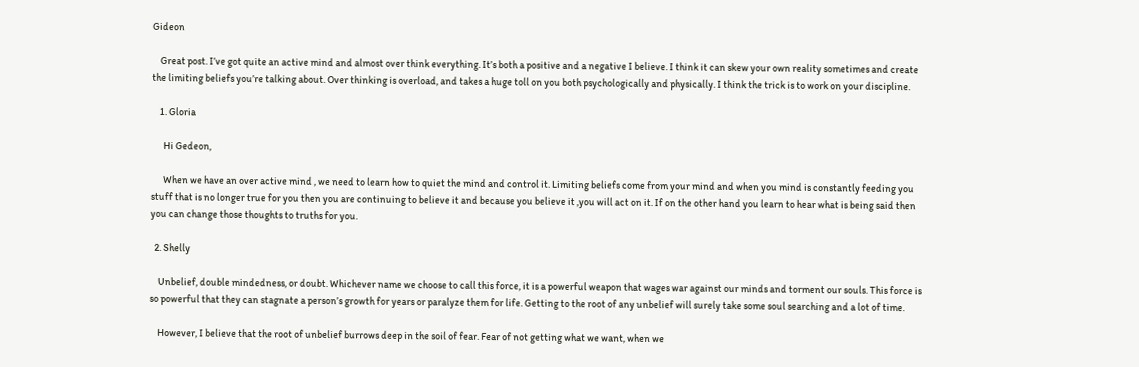Gideon

    Great post. I’ve got quite an active mind and almost over think everything. It’s both a positive and a negative I believe. I think it can skew your own reality sometimes and create the limiting beliefs you’re talking about. Over thinking is overload, and takes a huge toll on you both psychologically and physically. I think the trick is to work on your discipline.

    1. Gloria

      Hi Gedeon,

      When we have an over active mind , we need to learn how to quiet the mind and control it. Limiting beliefs come from your mind and when you mind is constantly feeding you stuff that is no longer true for you then you are continuing to believe it and because you believe it ,you will act on it. If on the other hand you learn to hear what is being said then you can change those thoughts to truths for you.

  2. Shelly

    Unbelief, double mindedness, or doubt. Whichever name we choose to call this force, it is a powerful weapon that wages war against our minds and torment our souls. This force is so powerful that they can stagnate a person’s growth for years or paralyze them for life. Getting to the root of any unbelief will surely take some soul searching and a lot of time.

    However, I believe that the root of unbelief burrows deep in the soil of fear. Fear of not getting what we want, when we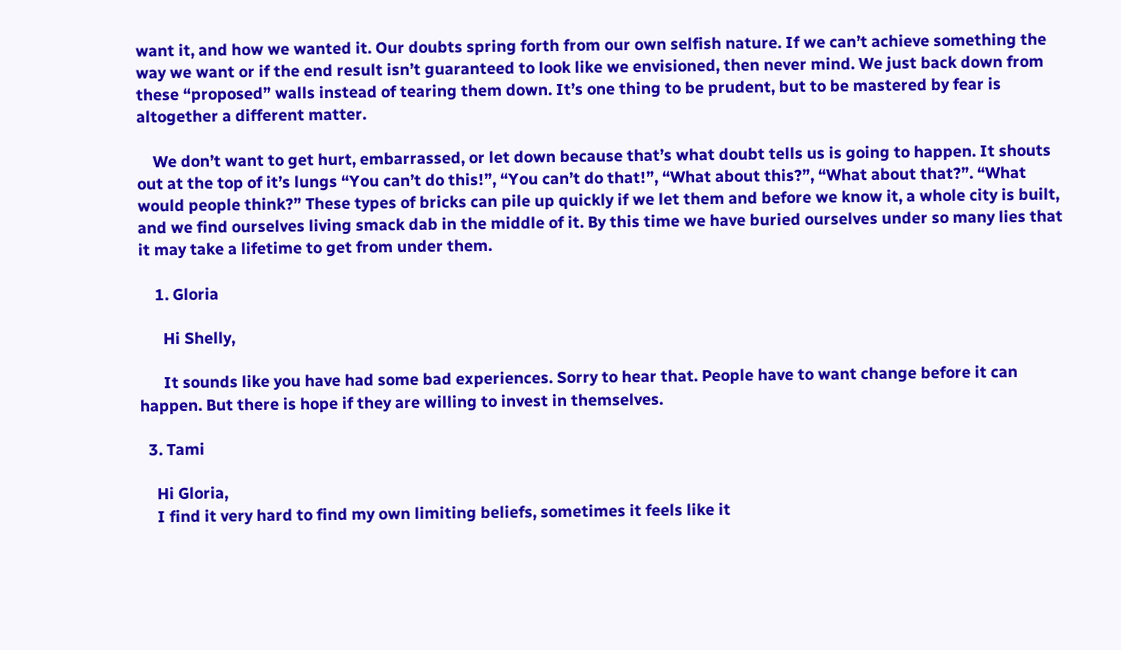want it, and how we wanted it. Our doubts spring forth from our own selfish nature. If we can’t achieve something the way we want or if the end result isn’t guaranteed to look like we envisioned, then never mind. We just back down from these “proposed” walls instead of tearing them down. It’s one thing to be prudent, but to be mastered by fear is altogether a different matter.

    We don’t want to get hurt, embarrassed, or let down because that’s what doubt tells us is going to happen. It shouts out at the top of it’s lungs “You can’t do this!”, “You can’t do that!”, “What about this?”, “What about that?”. “What would people think?” These types of bricks can pile up quickly if we let them and before we know it, a whole city is built, and we find ourselves living smack dab in the middle of it. By this time we have buried ourselves under so many lies that it may take a lifetime to get from under them.

    1. Gloria

      Hi Shelly,

      It sounds like you have had some bad experiences. Sorry to hear that. People have to want change before it can happen. But there is hope if they are willing to invest in themselves.

  3. Tami

    Hi Gloria,
    I find it very hard to find my own limiting beliefs, sometimes it feels like it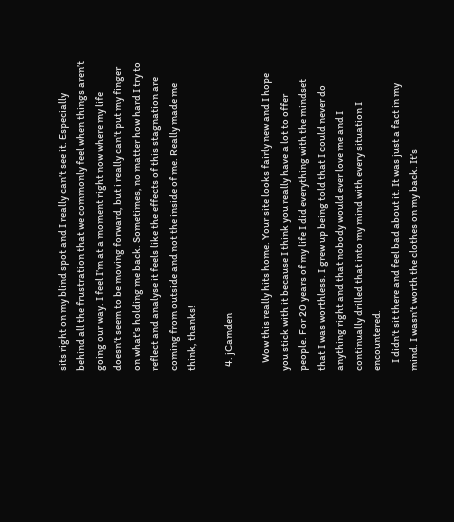sits right on my blind spot and I really can’t see it. Especially behind all the frustration that we commonly feel when things aren’t going our way. I feel I’m at a moment right now where my life doesn’t seem to be moving forward, but i really can’t put my finger on what’s holding me back. Sometimes, no matter how hard I try to reflect and analyse it feels like the effects of this stagnation are coming from outside and not the inside of me. Really made me think, thanks!

  4. jCamden

    Wow this really hits home. Your site looks fairly new and I hope you stick with it because I think you really have a lot to offer people. For 20 years of my life I did everything with the mindset that I was worthless. I grew up being told that I could never do anything right and that nobody would ever love me and I continually drilled that into my mind with every situation I encountered.
    I didn’t sit there and feel bad about it. It was just a fact in my mind. I wasn’t worth the clothes on my back. It’s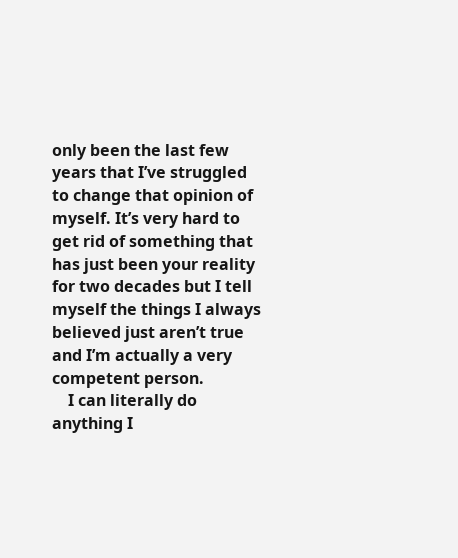only been the last few years that I’ve struggled to change that opinion of myself. It’s very hard to get rid of something that has just been your reality for two decades but I tell myself the things I always believed just aren’t true and I’m actually a very competent person.
    I can literally do anything I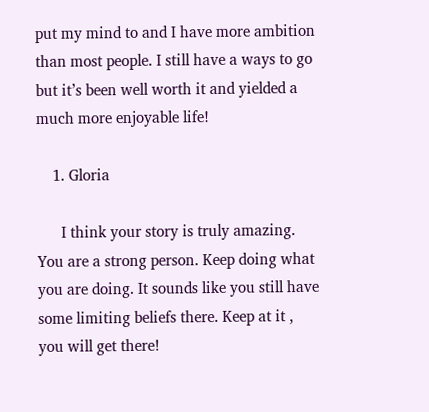put my mind to and I have more ambition than most people. I still have a ways to go but it’s been well worth it and yielded a much more enjoyable life!

    1. Gloria

      I think your story is truly amazing. You are a strong person. Keep doing what you are doing. It sounds like you still have some limiting beliefs there. Keep at it , you will get there!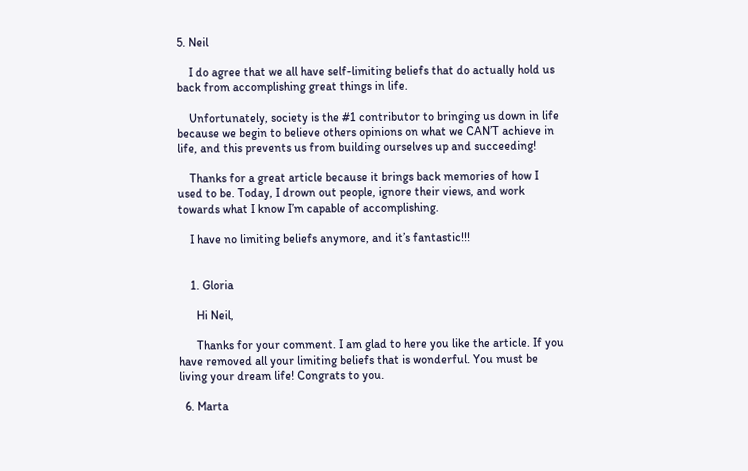5. Neil

    I do agree that we all have self-limiting beliefs that do actually hold us back from accomplishing great things in life.

    Unfortunately, society is the #1 contributor to bringing us down in life because we begin to believe others opinions on what we CAN’T achieve in life, and this prevents us from building ourselves up and succeeding!

    Thanks for a great article because it brings back memories of how I used to be. Today, I drown out people, ignore their views, and work towards what I know I’m capable of accomplishing.

    I have no limiting beliefs anymore, and it’s fantastic!!!


    1. Gloria

      Hi Neil,

      Thanks for your comment. I am glad to here you like the article. If you have removed all your limiting beliefs that is wonderful. You must be living your dream life! Congrats to you.

  6. Marta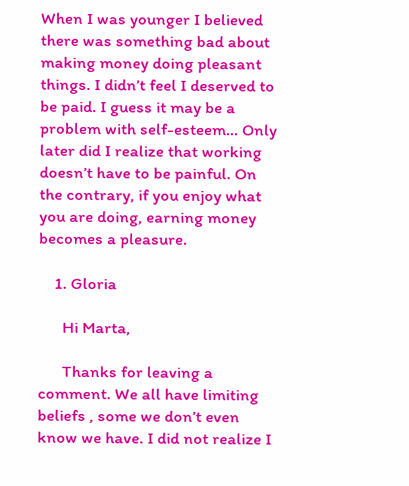When I was younger I believed there was something bad about making money doing pleasant things. I didn’t feel I deserved to be paid. I guess it may be a problem with self-esteem… Only later did I realize that working doesn’t have to be painful. On the contrary, if you enjoy what you are doing, earning money becomes a pleasure.

    1. Gloria

      Hi Marta,

      Thanks for leaving a comment. We all have limiting beliefs , some we don’t even know we have. I did not realize I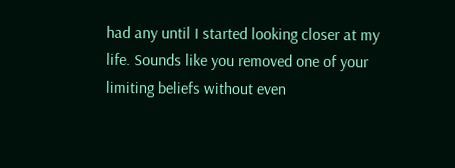had any until I started looking closer at my life. Sounds like you removed one of your limiting beliefs without even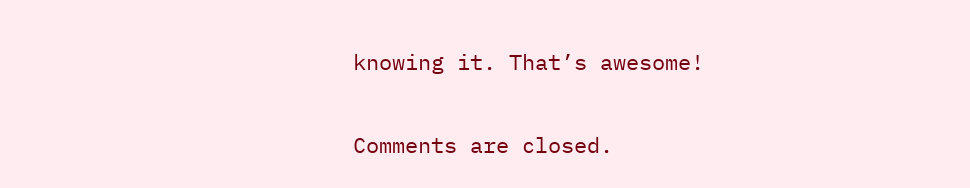knowing it. That’s awesome!

Comments are closed.